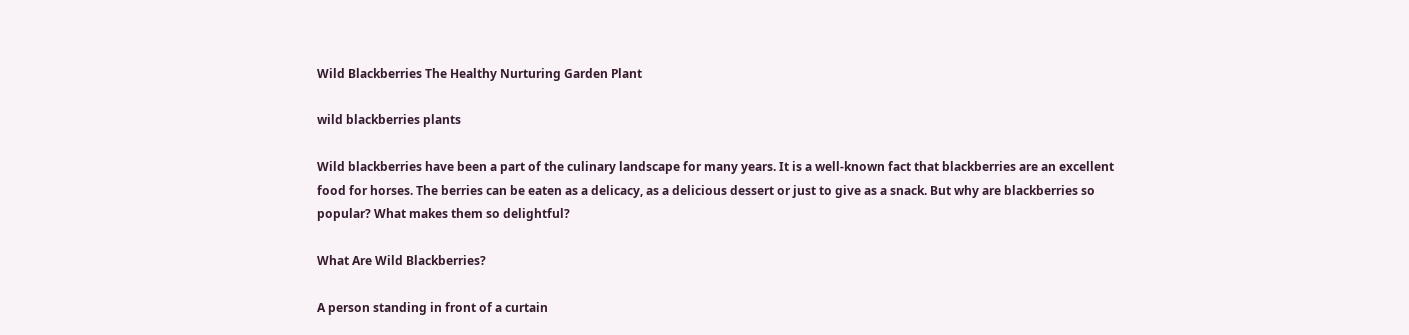Wild Blackberries The Healthy Nurturing Garden Plant

wild blackberries plants

Wild blackberries have been a part of the culinary landscape for many years. It is a well-known fact that blackberries are an excellent food for horses. The berries can be eaten as a delicacy, as a delicious dessert or just to give as a snack. But why are blackberries so popular? What makes them so delightful?

What Are Wild Blackberries?

A person standing in front of a curtain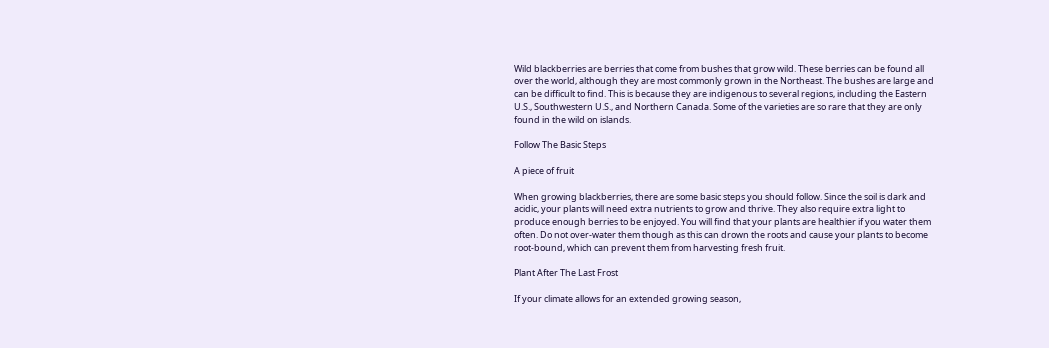Wild blackberries are berries that come from bushes that grow wild. These berries can be found all over the world, although they are most commonly grown in the Northeast. The bushes are large and can be difficult to find. This is because they are indigenous to several regions, including the Eastern U.S., Southwestern U.S., and Northern Canada. Some of the varieties are so rare that they are only found in the wild on islands.

Follow The Basic Steps

A piece of fruit

When growing blackberries, there are some basic steps you should follow. Since the soil is dark and acidic, your plants will need extra nutrients to grow and thrive. They also require extra light to produce enough berries to be enjoyed. You will find that your plants are healthier if you water them often. Do not over-water them though as this can drown the roots and cause your plants to become root-bound, which can prevent them from harvesting fresh fruit.

Plant After The Last Frost

If your climate allows for an extended growing season,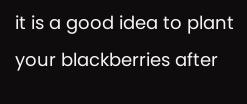it is a good idea to plant your blackberries after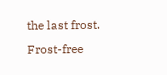the last frost. Frost-free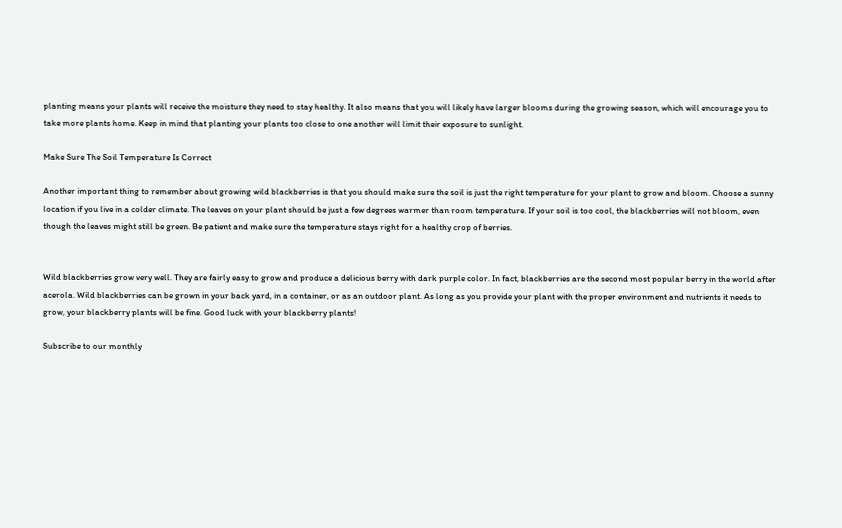planting means your plants will receive the moisture they need to stay healthy. It also means that you will likely have larger blooms during the growing season, which will encourage you to take more plants home. Keep in mind that planting your plants too close to one another will limit their exposure to sunlight.

Make Sure The Soil Temperature Is Correct

Another important thing to remember about growing wild blackberries is that you should make sure the soil is just the right temperature for your plant to grow and bloom. Choose a sunny location if you live in a colder climate. The leaves on your plant should be just a few degrees warmer than room temperature. If your soil is too cool, the blackberries will not bloom, even though the leaves might still be green. Be patient and make sure the temperature stays right for a healthy crop of berries.


Wild blackberries grow very well. They are fairly easy to grow and produce a delicious berry with dark purple color. In fact, blackberries are the second most popular berry in the world after acerola. Wild blackberries can be grown in your back yard, in a container, or as an outdoor plant. As long as you provide your plant with the proper environment and nutrients it needs to grow, your blackberry plants will be fine. Good luck with your blackberry plants!

Subscribe to our monthly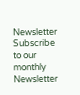Newsletter
Subscribe to our monthly Newsletter